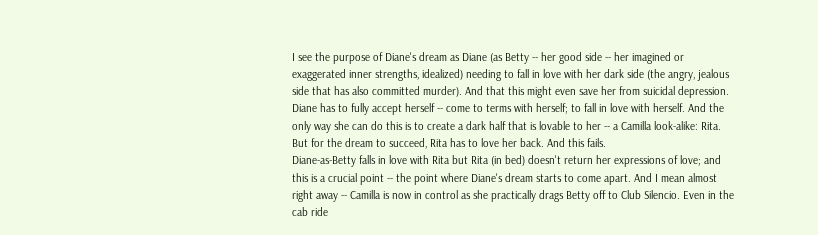I see the purpose of Diane's dream as Diane (as Betty -- her good side -- her imagined or exaggerated inner strengths, idealized) needing to fall in love with her dark side (the angry, jealous side that has also committed murder). And that this might even save her from suicidal depression.
Diane has to fully accept herself -- come to terms with herself; to fall in love with herself. And the only way she can do this is to create a dark half that is lovable to her -- a Camilla look-alike: Rita. But for the dream to succeed, Rita has to love her back. And this fails.
Diane-as-Betty falls in love with Rita but Rita (in bed) doesn't return her expressions of love; and this is a crucial point -- the point where Diane's dream starts to come apart. And I mean almost right away -- Camilla is now in control as she practically drags Betty off to Club Silencio. Even in the cab ride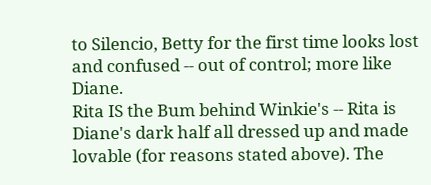to Silencio, Betty for the first time looks lost and confused -- out of control; more like Diane.
Rita IS the Bum behind Winkie's -- Rita is Diane's dark half all dressed up and made lovable (for reasons stated above). The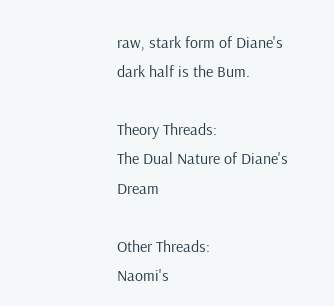raw, stark form of Diane's dark half is the Bum.

Theory Threads:
The Dual Nature of Diane's Dream

Other Threads:
Naomi's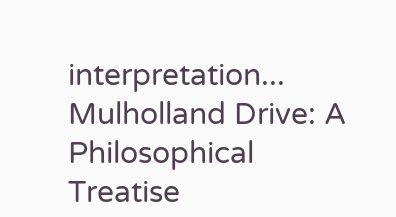interpretation...
Mulholland Drive: A Philosophical Treatise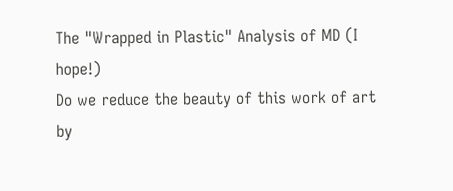The "Wrapped in Plastic" Analysis of MD (I hope!)
Do we reduce the beauty of this work of art by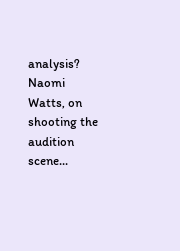analysis?
Naomi Watts, on shooting the audition scene...